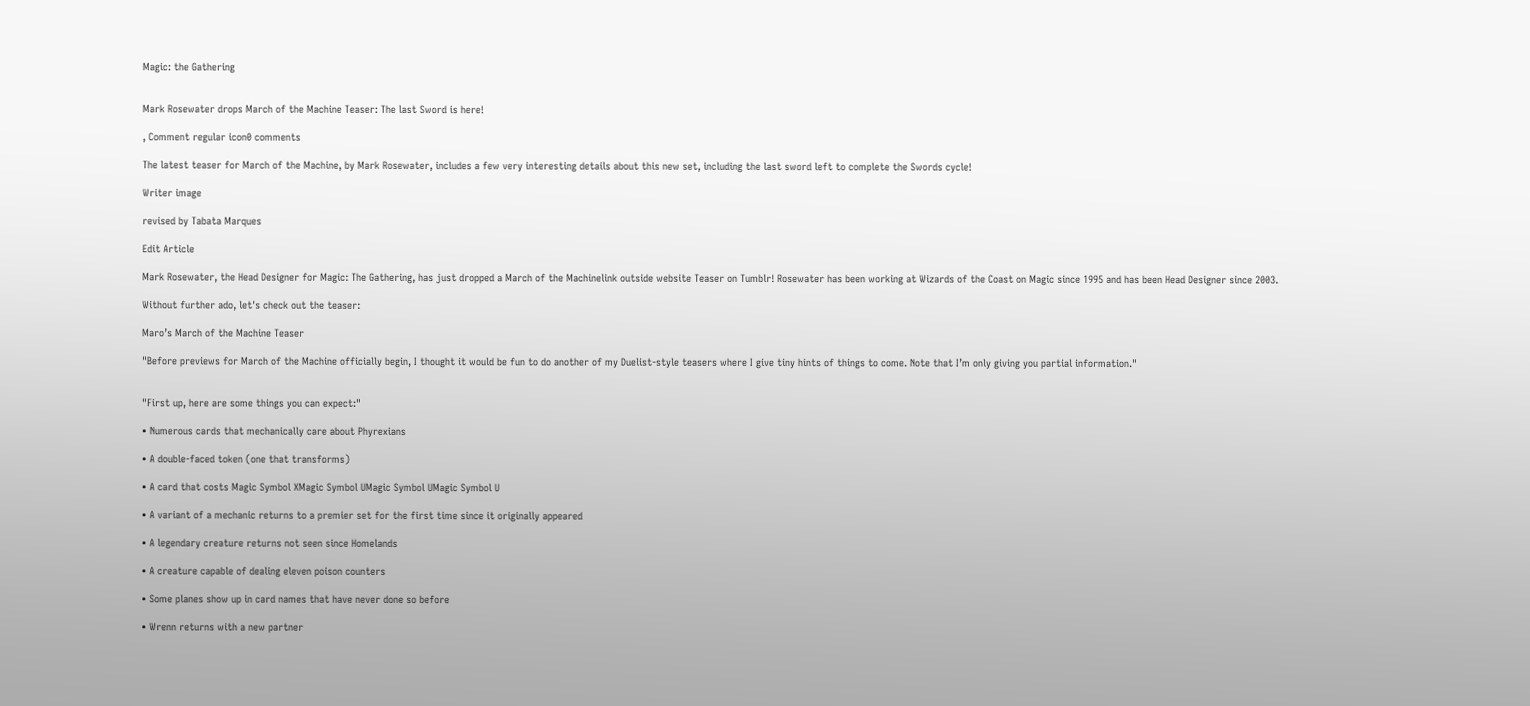Magic: the Gathering


Mark Rosewater drops March of the Machine Teaser: The last Sword is here!

, Comment regular icon0 comments

The latest teaser for March of the Machine, by Mark Rosewater, includes a few very interesting details about this new set, including the last sword left to complete the Swords cycle!

Writer image

revised by Tabata Marques

Edit Article

Mark Rosewater, the Head Designer for Magic: The Gathering, has just dropped a March of the Machinelink outside website Teaser on Tumblr! Rosewater has been working at Wizards of the Coast on Magic since 1995 and has been Head Designer since 2003.

Without further ado, let's check out the teaser:

Maro’s March of the Machine Teaser

"Before previews for March of the Machine officially begin, I thought it would be fun to do another of my Duelist-style teasers where I give tiny hints of things to come. Note that I’m only giving you partial information."


"First up, here are some things you can expect:"

• Numerous cards that mechanically care about Phyrexians

• A double-faced token (one that transforms)

• A card that costs Magic Symbol XMagic Symbol UMagic Symbol UMagic Symbol U

• A variant of a mechanic returns to a premier set for the first time since it originally appeared

• A legendary creature returns not seen since Homelands

• A creature capable of dealing eleven poison counters

• Some planes show up in card names that have never done so before

• Wrenn returns with a new partner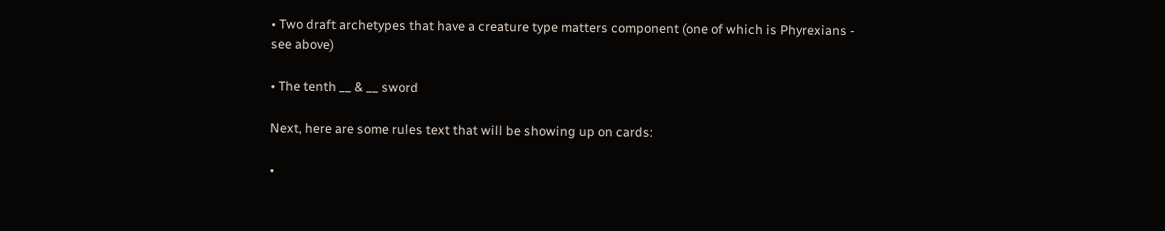• Two draft archetypes that have a creature type matters component (one of which is Phyrexians - see above)

• The tenth __ & __ sword

Next, here are some rules text that will be showing up on cards:

•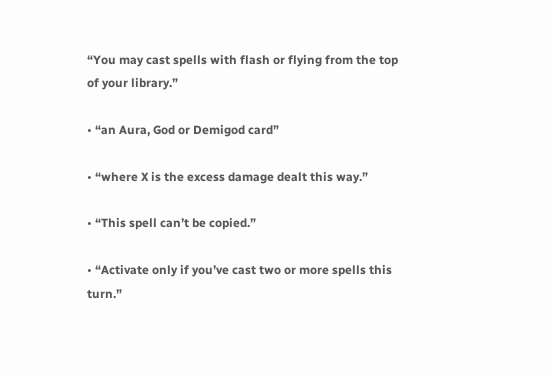“You may cast spells with flash or flying from the top of your library.”

• “an Aura, God or Demigod card”

• “where X is the excess damage dealt this way.”

• “This spell can’t be copied.”

• “Activate only if you’ve cast two or more spells this turn.”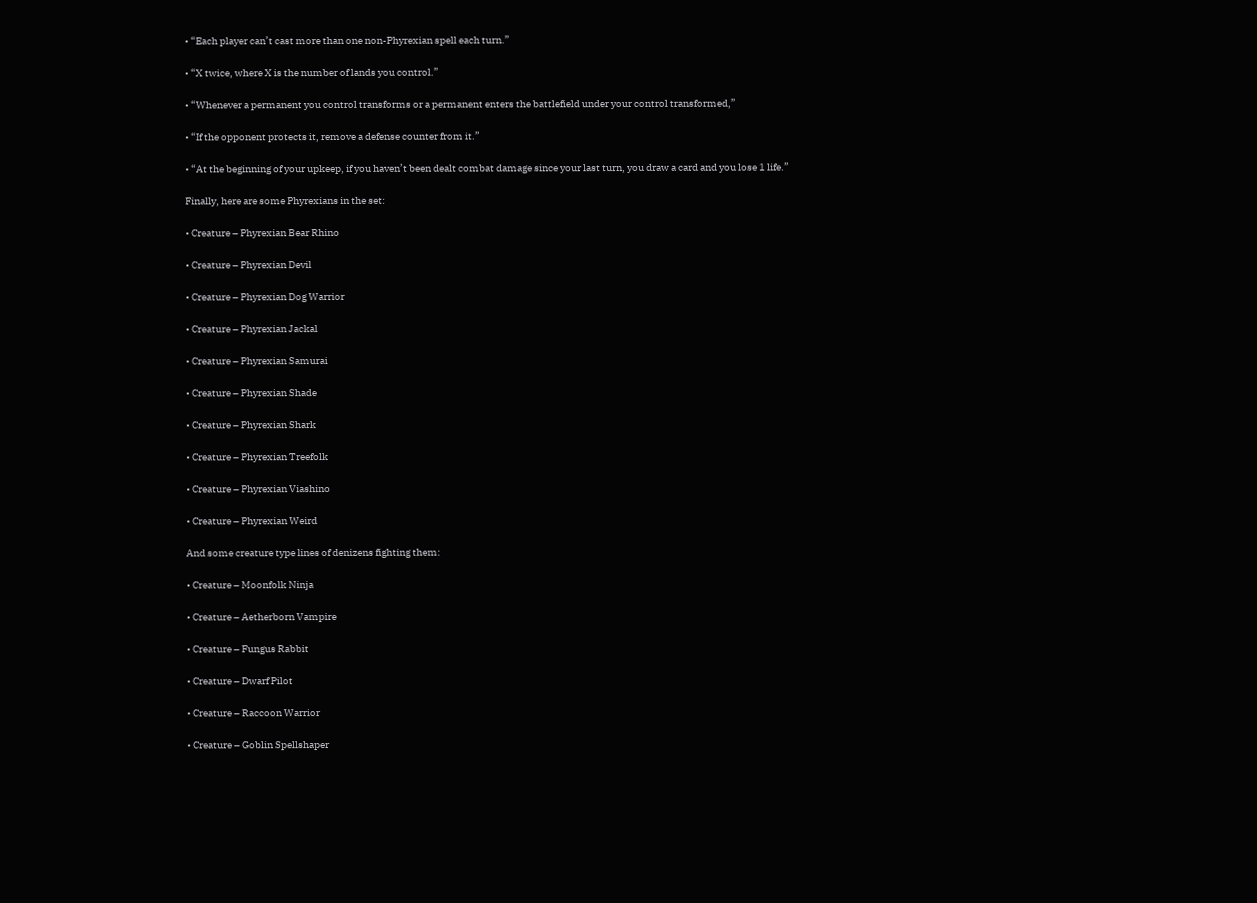• “Each player can’t cast more than one non-Phyrexian spell each turn.”

• “X twice, where X is the number of lands you control.”

• “Whenever a permanent you control transforms or a permanent enters the battlefield under your control transformed,”

• “If the opponent protects it, remove a defense counter from it.”

• “At the beginning of your upkeep, if you haven’t been dealt combat damage since your last turn, you draw a card and you lose 1 life.”

Finally, here are some Phyrexians in the set:

• Creature – Phyrexian Bear Rhino

• Creature – Phyrexian Devil

• Creature – Phyrexian Dog Warrior

• Creature – Phyrexian Jackal

• Creature – Phyrexian Samurai

• Creature – Phyrexian Shade

• Creature – Phyrexian Shark

• Creature – Phyrexian Treefolk

• Creature – Phyrexian Viashino

• Creature – Phyrexian Weird

And some creature type lines of denizens fighting them:

• Creature – Moonfolk Ninja

• Creature – Aetherborn Vampire

• Creature – Fungus Rabbit

• Creature – Dwarf Pilot

• Creature – Raccoon Warrior

• Creature – Goblin Spellshaper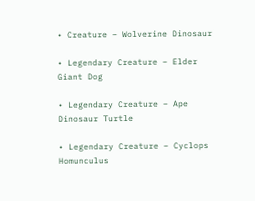• Creature – Wolverine Dinosaur

• Legendary Creature – Elder Giant Dog

• Legendary Creature – Ape Dinosaur Turtle

• Legendary Creature – Cyclops Homunculus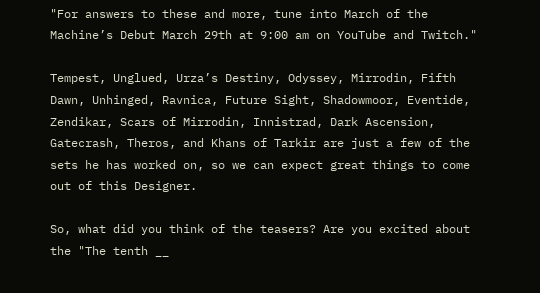"For answers to these and more, tune into March of the Machine’s Debut March 29th at 9:00 am on YouTube and Twitch."

Tempest, Unglued, Urza’s Destiny, Odyssey, Mirrodin, Fifth Dawn, Unhinged, Ravnica, Future Sight, Shadowmoor, Eventide, Zendikar, Scars of Mirrodin, Innistrad, Dark Ascension, Gatecrash, Theros, and Khans of Tarkir are just a few of the sets he has worked on, so we can expect great things to come out of this Designer.

So, what did you think of the teasers? Are you excited about the "The tenth __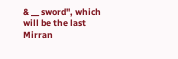& __ sword", which will be the last Mirran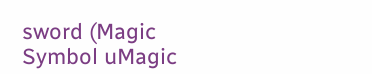sword (Magic Symbol uMagic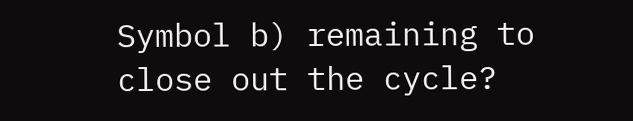Symbol b) remaining to close out the cycle?